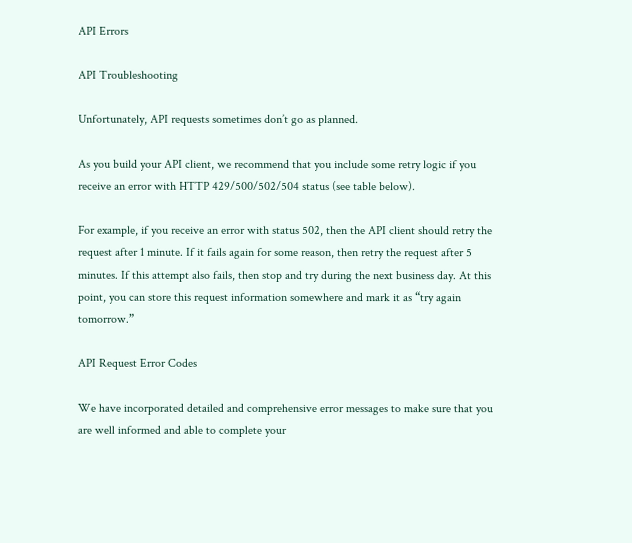API Errors

API Troubleshooting

Unfortunately, API requests sometimes don’t go as planned.

As you build your API client, we recommend that you include some retry logic if you receive an error with HTTP 429/500/502/504 status (see table below).

For example, if you receive an error with status 502, then the API client should retry the request after 1 minute. If it fails again for some reason, then retry the request after 5 minutes. If this attempt also fails, then stop and try during the next business day. At this point, you can store this request information somewhere and mark it as “try again tomorrow.”

API Request Error Codes

We have incorporated detailed and comprehensive error messages to make sure that you are well informed and able to complete your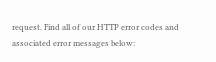request. Find all of our HTTP error codes and associated error messages below: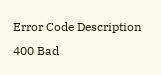Error Code Description
400 Bad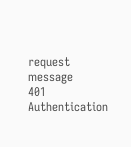request message
401 Authentication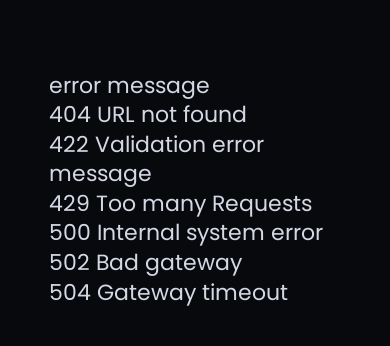error message
404 URL not found
422 Validation error message
429 Too many Requests
500 Internal system error
502 Bad gateway
504 Gateway timeout